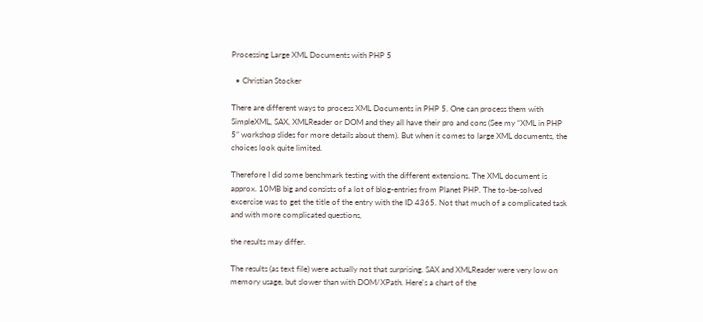Processing Large XML Documents with PHP 5

  • Christian Stocker

There are different ways to process XML Documents in PHP 5. One can process them with SimpleXML, SAX, XMLReader or DOM and they all have their pro and cons (See my “XML in PHP 5” workshop slides for more details about them). But when it comes to large XML documents, the choices look quite limited.

Therefore I did some benchmark testing with the different extensions. The XML document is approx. 10MB big and consists of a lot of blog-entries from Planet PHP. The to-be-solved excercise was to get the title of the entry with the ID 4365. Not that much of a complicated task and with more complicated questions,

the results may differ.

The results (as text file) were actually not that surprising. SAX and XMLReader were very low on memory usage, but slower than with DOM/XPath. Here's a chart of the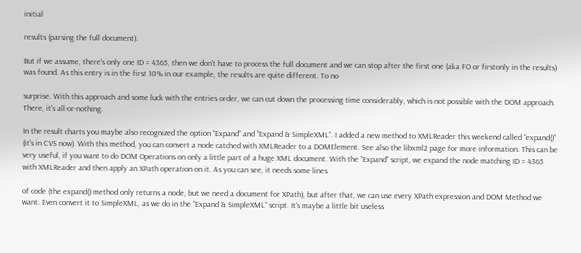initial

results (parsing the full document).

But if we assume, there's only one ID = 4365, then we don't have to process the full document and we can stop after the first one (aka FO or firstonly in the results) was found. As this entry is in the first 10% in our example, the results are quite different. To no

surprise. With this approach and some luck with the entries order, we can cut down the processing time considerably, which is not possible with the DOM approach. There, it's all-or-nothing.

In the result charts you maybe also recognized the option “Expand” and “Expand & SimpleXML”. I added a new method to XMLReader this weekend called “expand()” (it's in CVS now). With this method, you can convert a node catched with XMLReader to a DOMElement. See also the libxml2 page for more information. This can be very useful, if you want to do DOM Operations on only a little part of a huge XML document. With the “Expand” script, we expand the node matching ID = 4365 with XMLReader and then apply an XPath operation on it. As you can see, it needs some lines

of code (the expand() method only returns a node, but we need a document for XPath), but after that, we can use every XPath expression and DOM Method we want. Even convert it to SimpleXML, as we do in the “Expand & SimpleXML” script. It's maybe a little bit useless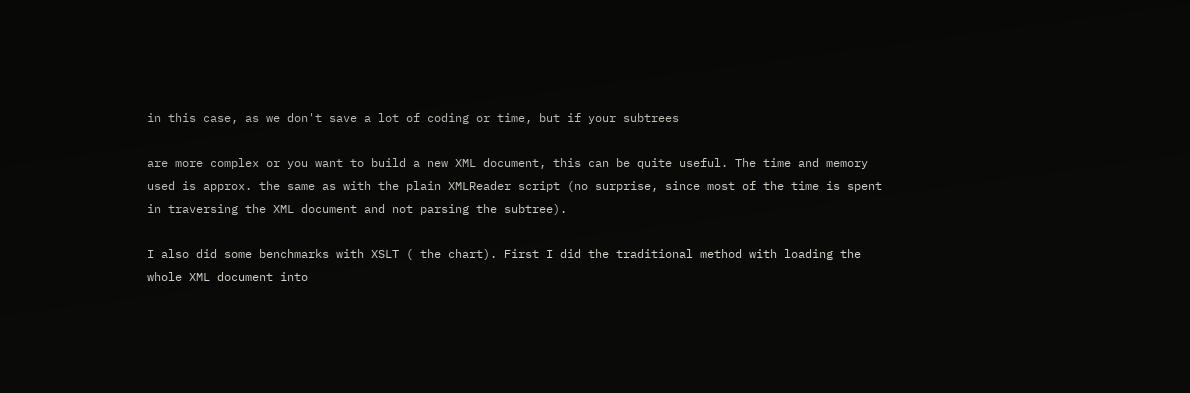in this case, as we don't save a lot of coding or time, but if your subtrees

are more complex or you want to build a new XML document, this can be quite useful. The time and memory used is approx. the same as with the plain XMLReader script (no surprise, since most of the time is spent in traversing the XML document and not parsing the subtree).

I also did some benchmarks with XSLT ( the chart). First I did the traditional method with loading the whole XML document into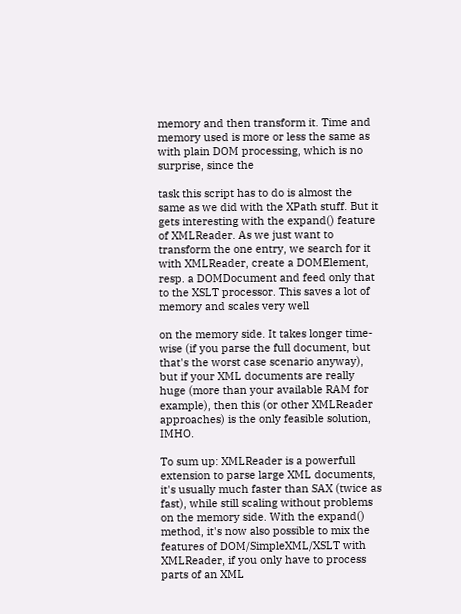memory and then transform it. Time and memory used is more or less the same as with plain DOM processing, which is no surprise, since the

task this script has to do is almost the same as we did with the XPath stuff. But it gets interesting with the expand() feature of XMLReader. As we just want to transform the one entry, we search for it with XMLReader, create a DOMElement, resp. a DOMDocument and feed only that to the XSLT processor. This saves a lot of memory and scales very well

on the memory side. It takes longer time-wise (if you parse the full document, but that's the worst case scenario anyway), but if your XML documents are really huge (more than your available RAM for example), then this (or other XMLReader approaches) is the only feasible solution, IMHO.

To sum up: XMLReader is a powerfull extension to parse large XML documents, it's usually much faster than SAX (twice as fast), while still scaling without problems on the memory side. With the expand() method, it's now also possible to mix the features of DOM/SimpleXML/XSLT with XMLReader, if you only have to process parts of an XML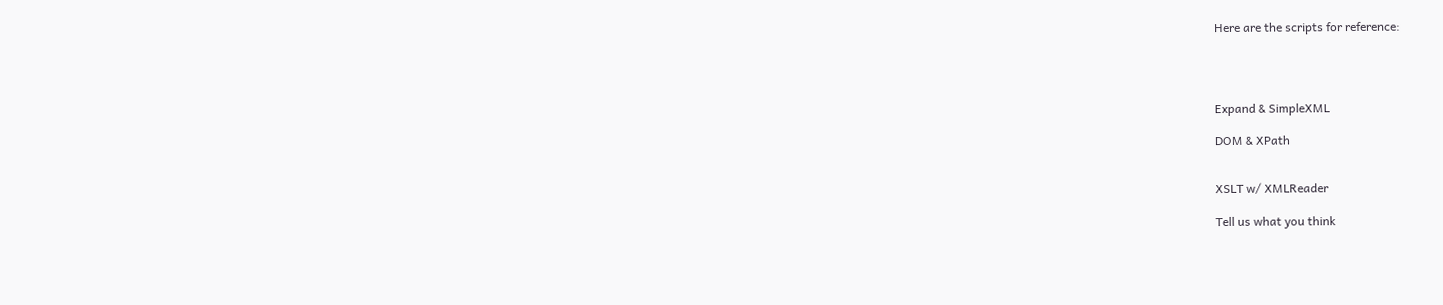Here are the scripts for reference:




Expand & SimpleXML

DOM & XPath


XSLT w/ XMLReader

Tell us what you think